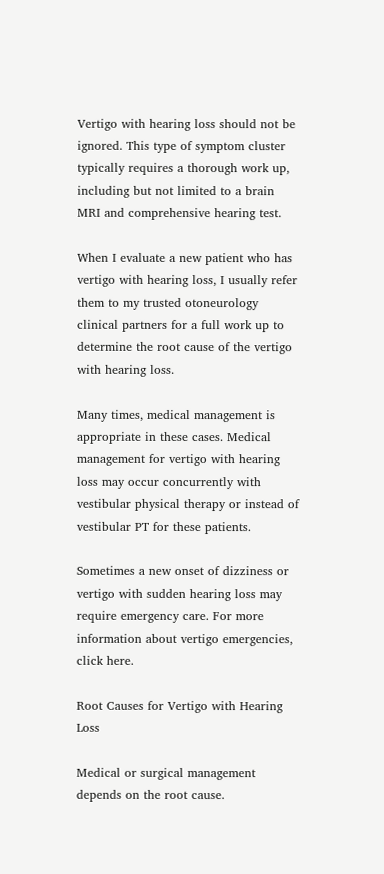Vertigo with hearing loss should not be ignored. This type of symptom cluster typically requires a thorough work up, including but not limited to a brain MRI and comprehensive hearing test.

When I evaluate a new patient who has vertigo with hearing loss, I usually refer them to my trusted otoneurology clinical partners for a full work up to determine the root cause of the vertigo with hearing loss.

Many times, medical management is appropriate in these cases. Medical management for vertigo with hearing loss may occur concurrently with vestibular physical therapy or instead of vestibular PT for these patients.

Sometimes a new onset of dizziness or vertigo with sudden hearing loss may require emergency care. For more information about vertigo emergencies, click here.

Root Causes for Vertigo with Hearing Loss

Medical or surgical management depends on the root cause.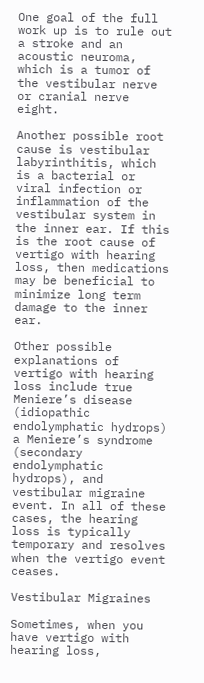One goal of the full work up is to rule out a stroke and an acoustic neuroma, which is a tumor of the vestibular nerve or cranial nerve eight.

Another possible root cause is vestibular labyrinthitis, which is a bacterial or viral infection or inflammation of the vestibular system in the inner ear. If this is the root cause of vertigo with hearing loss, then medications may be beneficial to minimize long term damage to the inner ear.

Other possible explanations of vertigo with hearing loss include true Meniere’s disease (idiopathic endolymphatic hydrops) a Meniere’s syndrome (secondary endolymphatic hydrops), and vestibular migraine event. In all of these cases, the hearing loss is typically temporary and resolves when the vertigo event ceases.

Vestibular Migraines

Sometimes, when you have vertigo with hearing loss,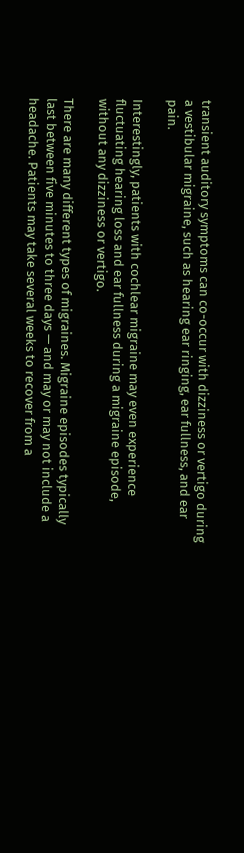transient auditory symptoms can co-occur with dizziness or vertigo during a vestibular migraine, such as hearing ear ringing, ear fullness, and ear pain.

Interestingly, patients with cochlear migraine may even experience fluctuating hearing loss and ear fullness during a migraine episode, without any dizziness or vertigo.

There are many different types of migraines. Migraine episodes typically last between five minutes to three days — and may or may not include a headache. Patients may take several weeks to recover from a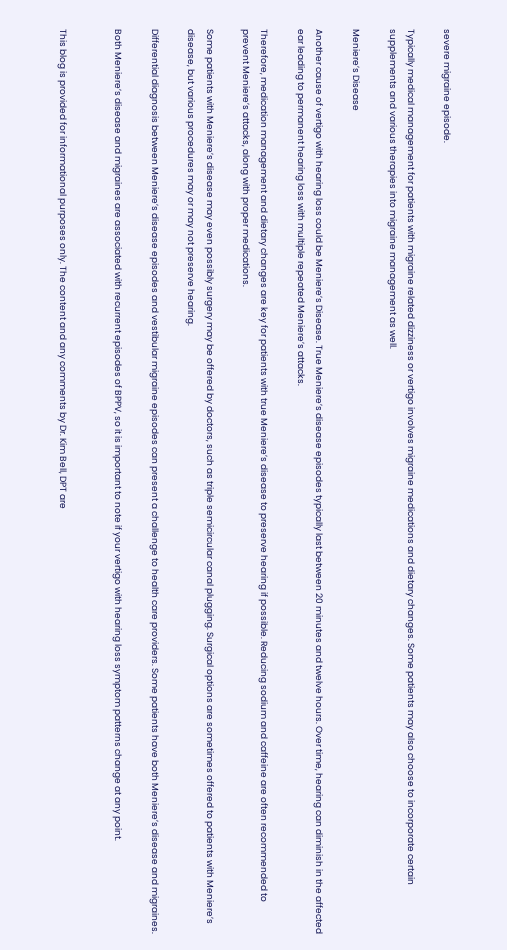severe migraine episode.

Typically medical management for patients with migraine related dizziness or vertigo involves migraine medications and dietary changes. Some patients may also choose to incorporate certain supplements and various therapies into migraine management as well.

Meniere’s Disease

Another cause of vertigo with hearing loss could be Meniere’s Disease. True Meniere’s disease episodes typically last between 20 minutes and twelve hours. Over time, hearing can diminish in the affected ear leading to permanent hearing loss with multiple repeated Meniere’s attacks.

Therefore, medication management and dietary changes are key for patients with true Meniere’s disease to preserve hearing if possible. Reducing sodium and caffeine are often recommended to prevent Meniere’s attacks, along with proper medications.

Some patients with Meniere’s disease may even possibly surgery may be offered by doctors, such as triple semicircular canal plugging. Surgical options are sometimes offered to patients with Meniere’s disease, but various procedures may or may not preserve hearing.

Differential diagnosis between Meniere’s disease episodes and vestibular migraine episodes can present a challenge to health care providers. Some patients have both Meniere’s disease and migraines.

Both Meniere’s disease and migraines are associated with recurrent episodes of BPPV, so it is important to note if your vertigo with hearing loss symptom patterns change at any point.


This blog is provided for informational purposes only. The content and any comments by Dr. Kim Bell, DPT are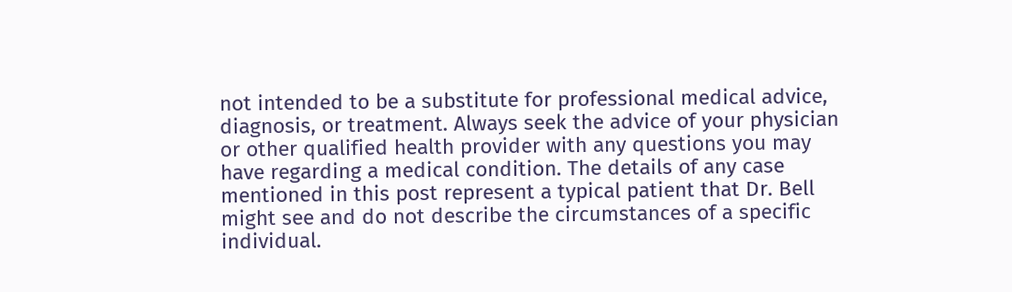not intended to be a substitute for professional medical advice, diagnosis, or treatment. Always seek the advice of your physician or other qualified health provider with any questions you may have regarding a medical condition. The details of any case mentioned in this post represent a typical patient that Dr. Bell might see and do not describe the circumstances of a specific individual.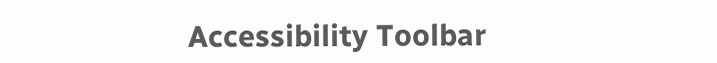Accessibility Toolbar